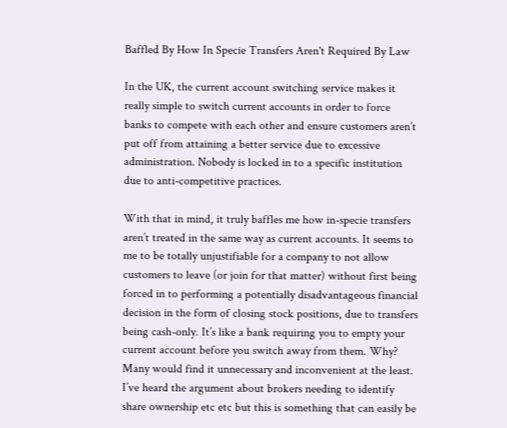Baffled By How In Specie Transfers Aren't Required By Law

In the UK, the current account switching service makes it really simple to switch current accounts in order to force banks to compete with each other and ensure customers aren’t put off from attaining a better service due to excessive administration. Nobody is locked in to a specific institution due to anti-competitive practices.

With that in mind, it truly baffles me how in-specie transfers aren’t treated in the same way as current accounts. It seems to me to be totally unjustifiable for a company to not allow customers to leave (or join for that matter) without first being forced in to performing a potentially disadvantageous financial decision in the form of closing stock positions, due to transfers being cash-only. It’s like a bank requiring you to empty your current account before you switch away from them. Why? Many would find it unnecessary and inconvenient at the least. I’ve heard the argument about brokers needing to identify share ownership etc etc but this is something that can easily be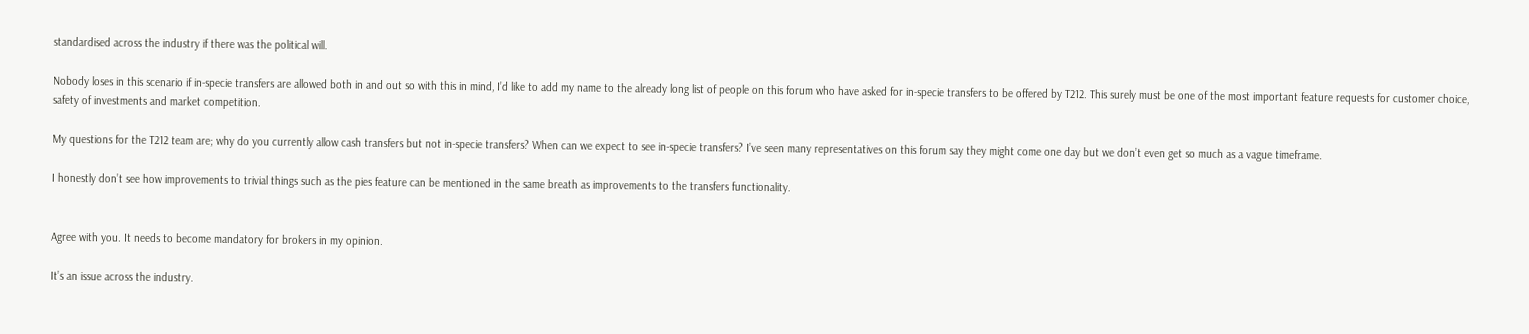standardised across the industry if there was the political will.

Nobody loses in this scenario if in-specie transfers are allowed both in and out so with this in mind, I’d like to add my name to the already long list of people on this forum who have asked for in-specie transfers to be offered by T212. This surely must be one of the most important feature requests for customer choice, safety of investments and market competition.

My questions for the T212 team are; why do you currently allow cash transfers but not in-specie transfers? When can we expect to see in-specie transfers? I’ve seen many representatives on this forum say they might come one day but we don’t even get so much as a vague timeframe.

I honestly don’t see how improvements to trivial things such as the pies feature can be mentioned in the same breath as improvements to the transfers functionality.


Agree with you. It needs to become mandatory for brokers in my opinion.

It’s an issue across the industry.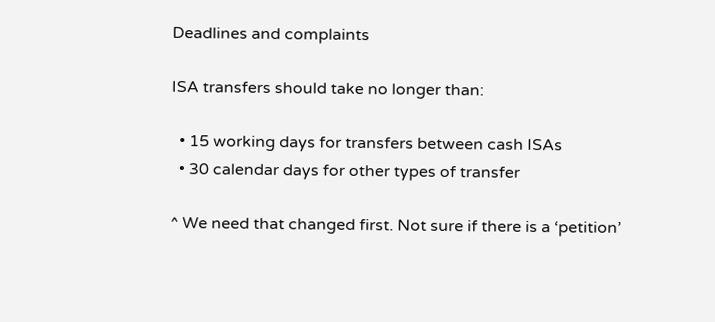Deadlines and complaints

ISA transfers should take no longer than:

  • 15 working days for transfers between cash ISAs
  • 30 calendar days for other types of transfer

^ We need that changed first. Not sure if there is a ‘petition’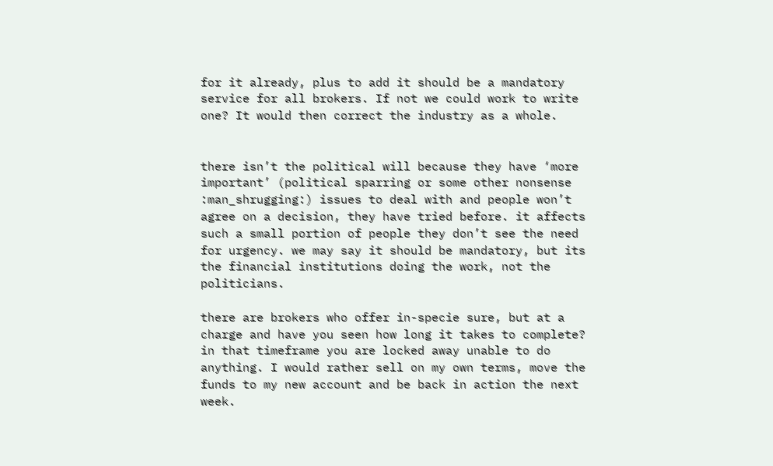for it already, plus to add it should be a mandatory service for all brokers. If not we could work to write one? It would then correct the industry as a whole.


there isn’t the political will because they have ‘more important’ (political sparring or some other nonsense :man_shrugging:) issues to deal with and people won’t agree on a decision, they have tried before. it affects such a small portion of people they don’t see the need for urgency. we may say it should be mandatory, but its the financial institutions doing the work, not the politicians.

there are brokers who offer in-specie sure, but at a charge and have you seen how long it takes to complete? in that timeframe you are locked away unable to do anything. I would rather sell on my own terms, move the funds to my new account and be back in action the next week.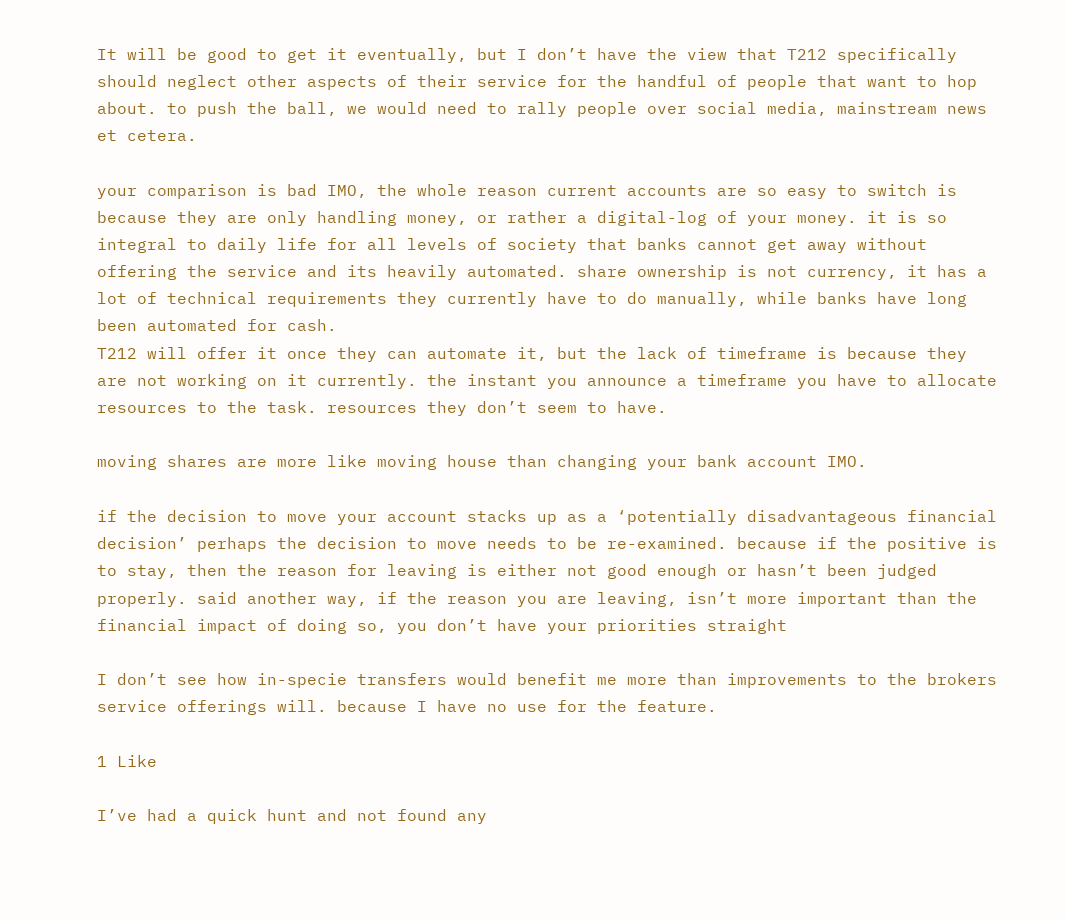It will be good to get it eventually, but I don’t have the view that T212 specifically should neglect other aspects of their service for the handful of people that want to hop about. to push the ball, we would need to rally people over social media, mainstream news et cetera.

your comparison is bad IMO, the whole reason current accounts are so easy to switch is because they are only handling money, or rather a digital-log of your money. it is so integral to daily life for all levels of society that banks cannot get away without offering the service and its heavily automated. share ownership is not currency, it has a lot of technical requirements they currently have to do manually, while banks have long been automated for cash.
T212 will offer it once they can automate it, but the lack of timeframe is because they are not working on it currently. the instant you announce a timeframe you have to allocate resources to the task. resources they don’t seem to have.

moving shares are more like moving house than changing your bank account IMO.

if the decision to move your account stacks up as a ‘potentially disadvantageous financial decision’ perhaps the decision to move needs to be re-examined. because if the positive is to stay, then the reason for leaving is either not good enough or hasn’t been judged properly. said another way, if the reason you are leaving, isn’t more important than the financial impact of doing so, you don’t have your priorities straight

I don’t see how in-specie transfers would benefit me more than improvements to the brokers service offerings will. because I have no use for the feature.

1 Like

I’ve had a quick hunt and not found any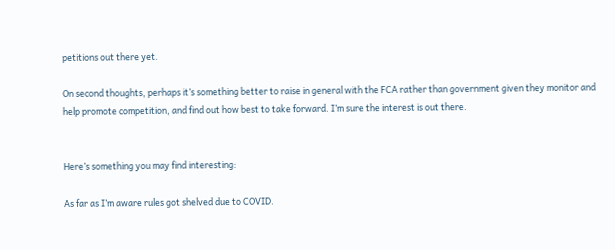petitions out there yet.

On second thoughts, perhaps it’s something better to raise in general with the FCA rather than government given they monitor and help promote competition, and find out how best to take forward. I’m sure the interest is out there.


Here’s something you may find interesting:

As far as I’m aware rules got shelved due to COVID.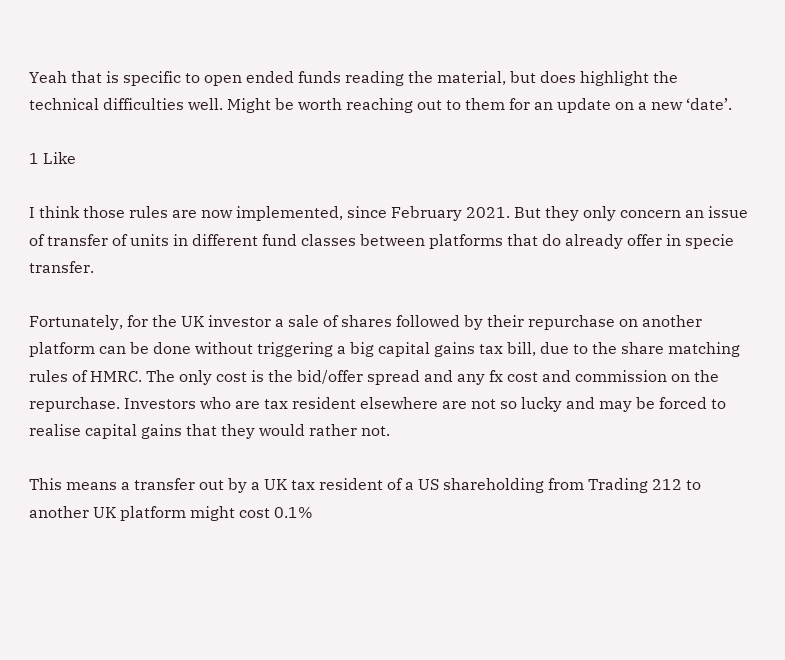Yeah that is specific to open ended funds reading the material, but does highlight the technical difficulties well. Might be worth reaching out to them for an update on a new ‘date’.

1 Like

I think those rules are now implemented, since February 2021. But they only concern an issue of transfer of units in different fund classes between platforms that do already offer in specie transfer.

Fortunately, for the UK investor a sale of shares followed by their repurchase on another platform can be done without triggering a big capital gains tax bill, due to the share matching rules of HMRC. The only cost is the bid/offer spread and any fx cost and commission on the repurchase. Investors who are tax resident elsewhere are not so lucky and may be forced to realise capital gains that they would rather not.

This means a transfer out by a UK tax resident of a US shareholding from Trading 212 to another UK platform might cost 0.1%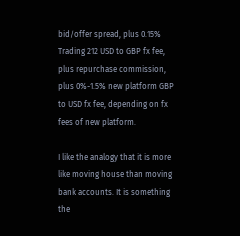bid/offer spread, plus 0.15% Trading 212 USD to GBP fx fee, plus repurchase commission, plus 0%-1.5% new platform GBP to USD fx fee, depending on fx fees of new platform.

I like the analogy that it is more like moving house than moving bank accounts. It is something the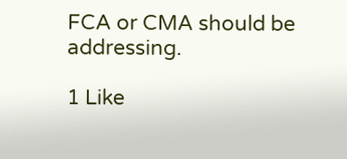FCA or CMA should be addressing.

1 Like